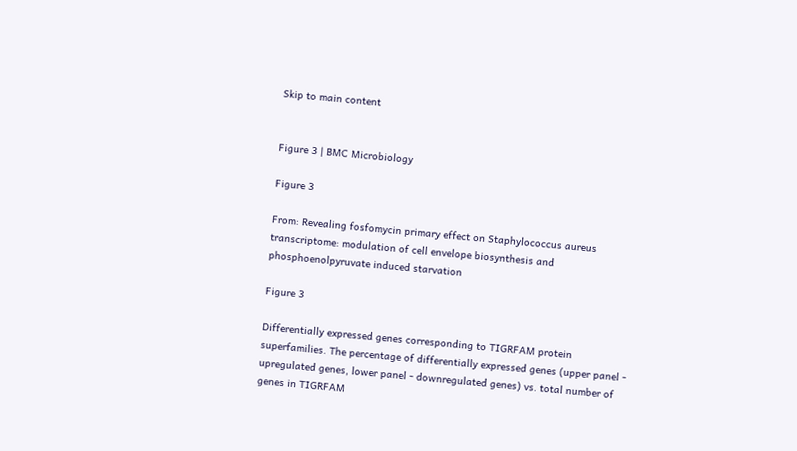Skip to main content


Figure 3 | BMC Microbiology

Figure 3

From: Revealing fosfomycin primary effect on Staphylococcus aureus transcriptome: modulation of cell envelope biosynthesis and phosphoenolpyruvate induced starvation

Figure 3

Differentially expressed genes corresponding to TIGRFAM protein superfamilies. The percentage of differentially expressed genes (upper panel - upregulated genes, lower panel - downregulated genes) vs. total number of genes in TIGRFAM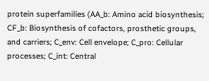protein superfamilies (AA_b: Amino acid biosynthesis; CF_b: Biosynthesis of cofactors, prosthetic groups, and carriers; C_env: Cell envelope; C_pro: Cellular processes; C_int: Central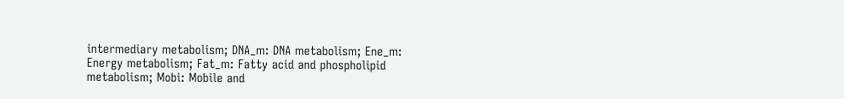intermediary metabolism; DNA_m: DNA metabolism; Ene_m: Energy metabolism; Fat_m: Fatty acid and phospholipid metabolism; Mobi: Mobile and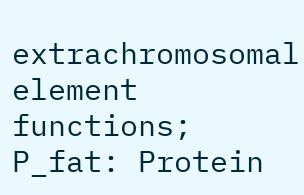extrachromosomal element functions; P_fat: Protein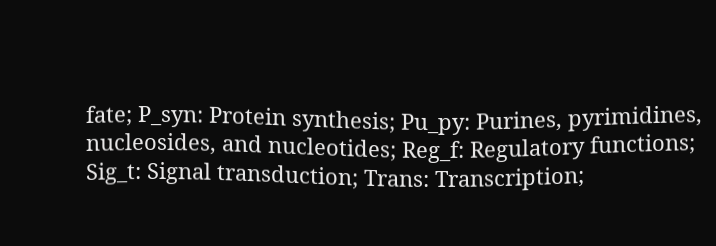fate; P_syn: Protein synthesis; Pu_py: Purines, pyrimidines, nucleosides, and nucleotides; Reg_f: Regulatory functions; Sig_t: Signal transduction; Trans: Transcription;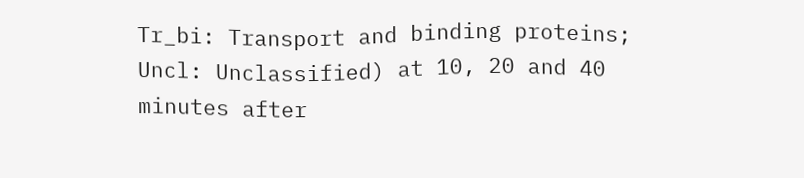Tr_bi: Transport and binding proteins; Uncl: Unclassified) at 10, 20 and 40 minutes after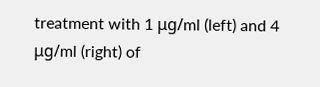treatment with 1 μg/ml (left) and 4 μg/ml (right) of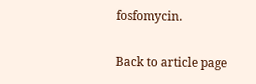fosfomycin.

Back to article page